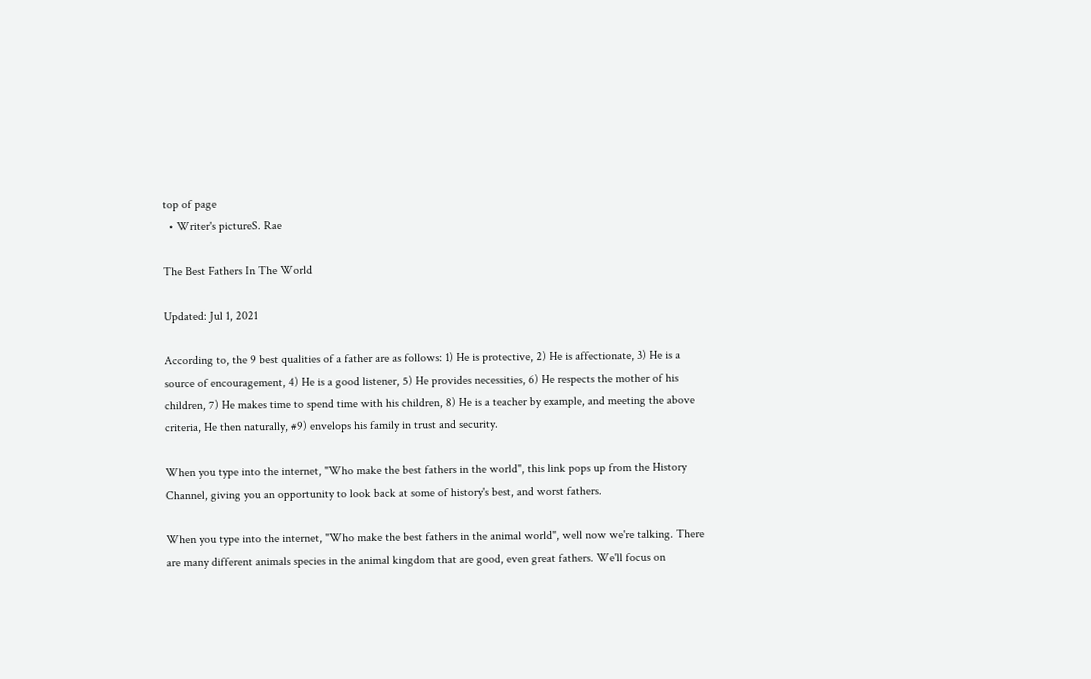top of page
  • Writer's pictureS. Rae

The Best Fathers In The World

Updated: Jul 1, 2021

According to, the 9 best qualities of a father are as follows: 1) He is protective, 2) He is affectionate, 3) He is a source of encouragement, 4) He is a good listener, 5) He provides necessities, 6) He respects the mother of his children, 7) He makes time to spend time with his children, 8) He is a teacher by example, and meeting the above criteria, He then naturally, #9) envelops his family in trust and security.

When you type into the internet, "Who make the best fathers in the world", this link pops up from the History Channel, giving you an opportunity to look back at some of history's best, and worst fathers.

When you type into the internet, "Who make the best fathers in the animal world", well now we're talking. There are many different animals species in the animal kingdom that are good, even great fathers. We'll focus on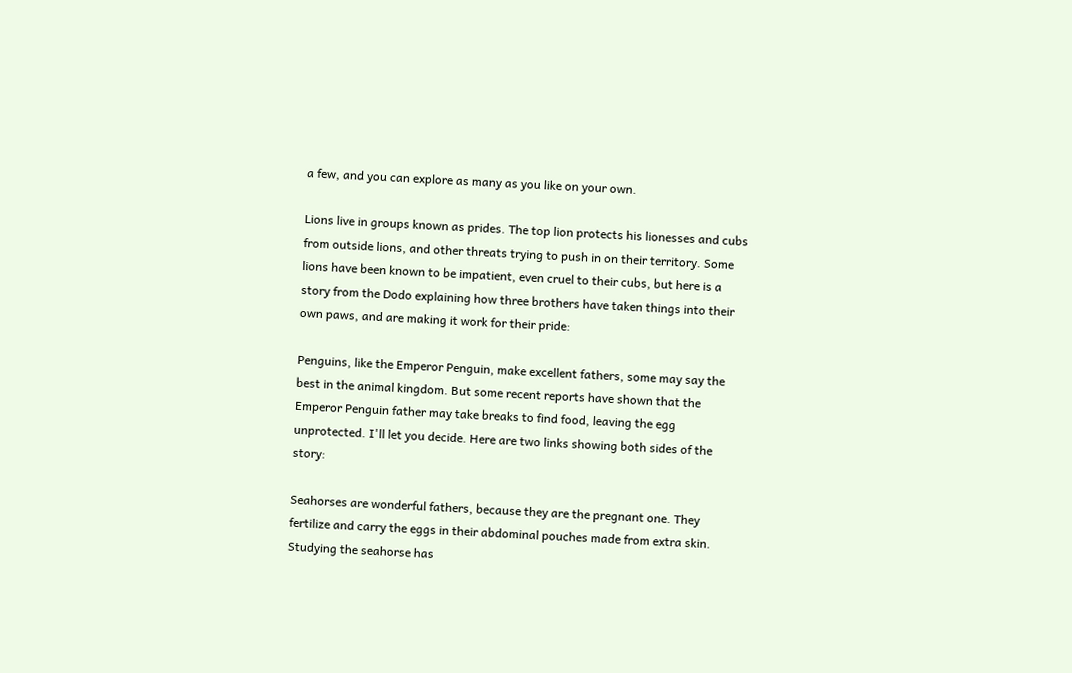a few, and you can explore as many as you like on your own.

Lions live in groups known as prides. The top lion protects his lionesses and cubs from outside lions, and other threats trying to push in on their territory. Some lions have been known to be impatient, even cruel to their cubs, but here is a story from the Dodo explaining how three brothers have taken things into their own paws, and are making it work for their pride:

Penguins, like the Emperor Penguin, make excellent fathers, some may say the best in the animal kingdom. But some recent reports have shown that the Emperor Penguin father may take breaks to find food, leaving the egg unprotected. I'll let you decide. Here are two links showing both sides of the story:

Seahorses are wonderful fathers, because they are the pregnant one. They fertilize and carry the eggs in their abdominal pouches made from extra skin. Studying the seahorse has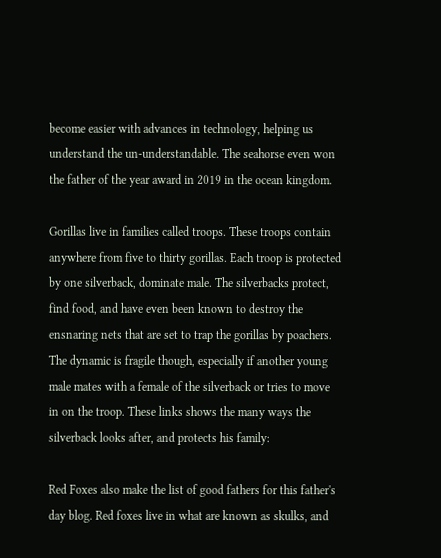become easier with advances in technology, helping us understand the un-understandable. The seahorse even won the father of the year award in 2019 in the ocean kingdom.

Gorillas live in families called troops. These troops contain anywhere from five to thirty gorillas. Each troop is protected by one silverback, dominate male. The silverbacks protect, find food, and have even been known to destroy the ensnaring nets that are set to trap the gorillas by poachers. The dynamic is fragile though, especially if another young male mates with a female of the silverback or tries to move in on the troop. These links shows the many ways the silverback looks after, and protects his family:

Red Foxes also make the list of good fathers for this father's day blog. Red foxes live in what are known as skulks, and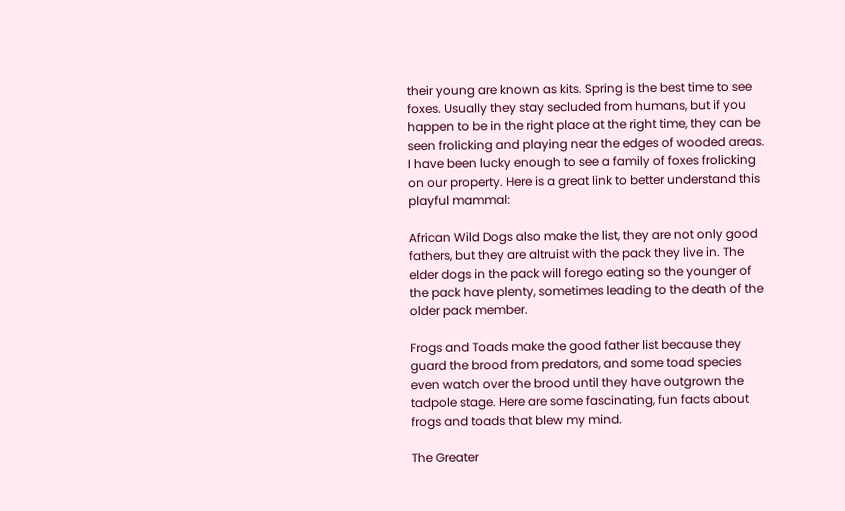their young are known as kits. Spring is the best time to see foxes. Usually they stay secluded from humans, but if you happen to be in the right place at the right time, they can be seen frolicking and playing near the edges of wooded areas. I have been lucky enough to see a family of foxes frolicking on our property. Here is a great link to better understand this playful mammal:

African Wild Dogs also make the list, they are not only good fathers, but they are altruist with the pack they live in. The elder dogs in the pack will forego eating so the younger of the pack have plenty, sometimes leading to the death of the older pack member.

Frogs and Toads make the good father list because they guard the brood from predators, and some toad species even watch over the brood until they have outgrown the tadpole stage. Here are some fascinating, fun facts about frogs and toads that blew my mind.

The Greater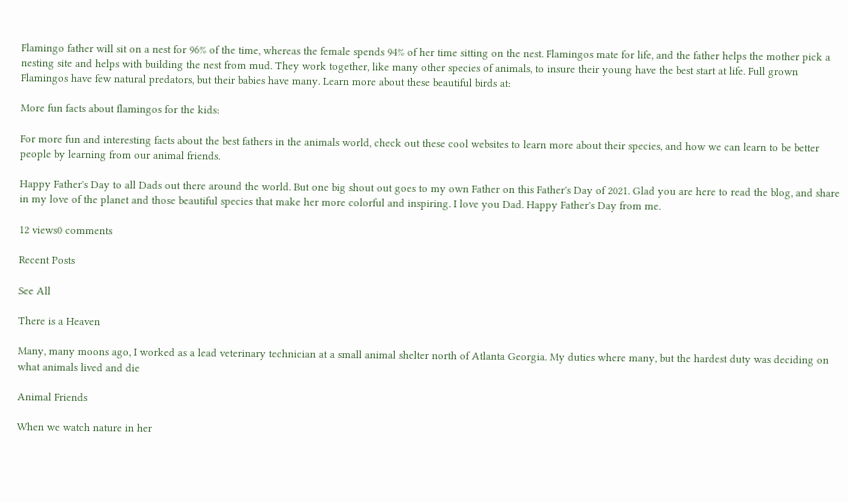Flamingo father will sit on a nest for 96% of the time, whereas the female spends 94% of her time sitting on the nest. Flamingos mate for life, and the father helps the mother pick a nesting site and helps with building the nest from mud. They work together, like many other species of animals, to insure their young have the best start at life. Full grown Flamingos have few natural predators, but their babies have many. Learn more about these beautiful birds at:

More fun facts about flamingos for the kids:

For more fun and interesting facts about the best fathers in the animals world, check out these cool websites to learn more about their species, and how we can learn to be better people by learning from our animal friends.

Happy Father's Day to all Dads out there around the world. But one big shout out goes to my own Father on this Father's Day of 2021. Glad you are here to read the blog, and share in my love of the planet and those beautiful species that make her more colorful and inspiring. I love you Dad. Happy Father's Day from me.

12 views0 comments

Recent Posts

See All

There is a Heaven

Many, many moons ago, I worked as a lead veterinary technician at a small animal shelter north of Atlanta Georgia. My duties where many, but the hardest duty was deciding on what animals lived and die

Animal Friends

When we watch nature in her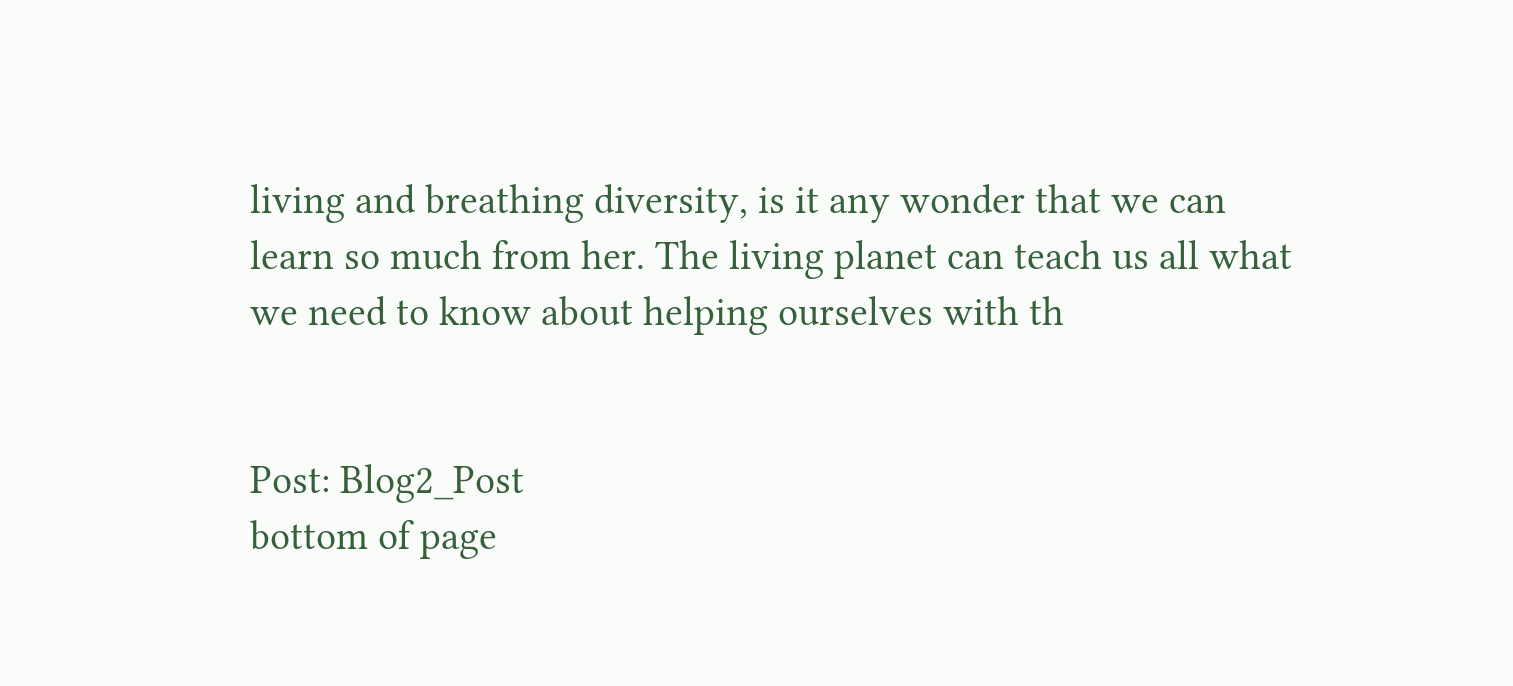living and breathing diversity, is it any wonder that we can learn so much from her. The living planet can teach us all what we need to know about helping ourselves with th


Post: Blog2_Post
bottom of page